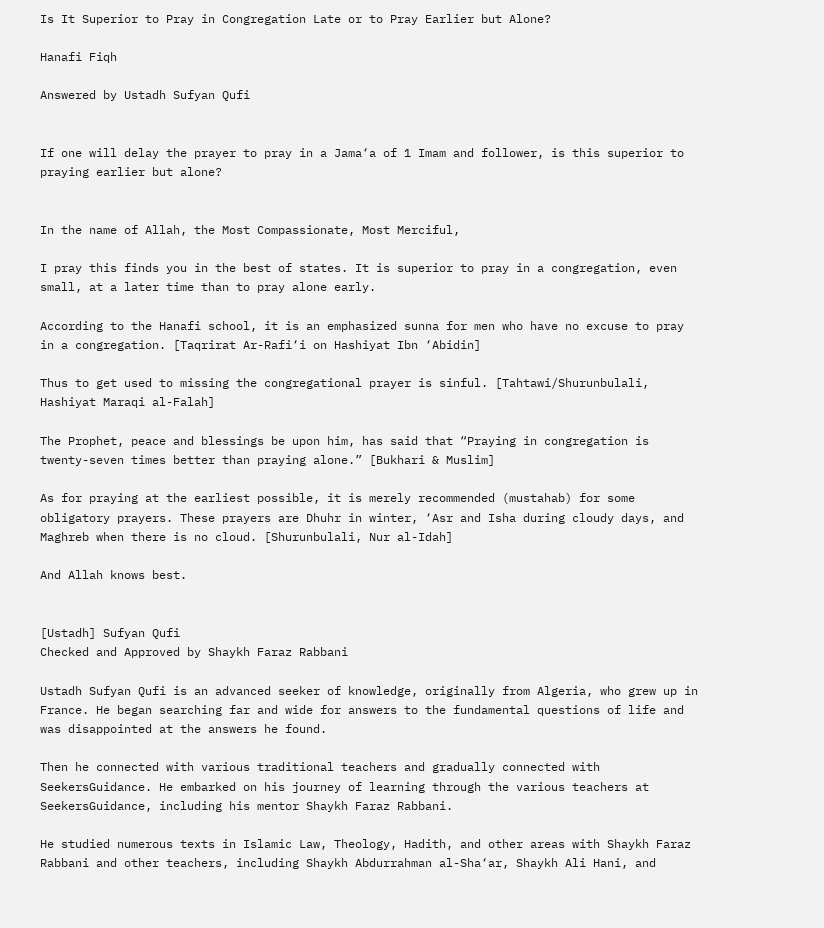Is It Superior to Pray in Congregation Late or to Pray Earlier but Alone?

Hanafi Fiqh

Answered by Ustadh Sufyan Qufi


If one will delay the prayer to pray in a Jama‘a of 1 Imam and follower, is this superior to praying earlier but alone?


In the name of Allah, the Most Compassionate, Most Merciful,

I pray this finds you in the best of states. It is superior to pray in a congregation, even small, at a later time than to pray alone early.

According to the Hanafi school, it is an emphasized sunna for men who have no excuse to pray in a congregation. [Taqrirat Ar-Rafi‘i on Hashiyat Ibn ‘Abidin]

Thus to get used to missing the congregational prayer is sinful. [Tahtawi/Shurunbulali, Hashiyat Maraqi al-Falah]

The Prophet, peace and blessings be upon him, has said that “Praying in congregation is twenty-seven times better than praying alone.” [Bukhari & Muslim]

As for praying at the earliest possible, it is merely recommended (mustahab) for some obligatory prayers. These prayers are Dhuhr in winter, ‘Asr and Isha during cloudy days, and Maghreb when there is no cloud. [Shurunbulali, Nur al-Idah]

And Allah knows best.


[Ustadh] Sufyan Qufi
Checked and Approved by Shaykh Faraz Rabbani

Ustadh Sufyan Qufi is an advanced seeker of knowledge, originally from Algeria, who grew up in France. He began searching far and wide for answers to the fundamental questions of life and was disappointed at the answers he found.

Then he connected with various traditional teachers and gradually connected with SeekersGuidance. He embarked on his journey of learning through the various teachers at SeekersGuidance, including his mentor Shaykh Faraz Rabbani.

He studied numerous texts in Islamic Law, Theology, Hadith, and other areas with Shaykh Faraz Rabbani and other teachers, including Shaykh Abdurrahman al-Sha‘ar, Shaykh Ali Hani, and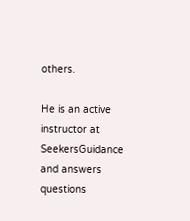others.

He is an active instructor at SeekersGuidance and answers questions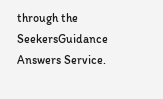through the SeekersGuidance Answers Service.